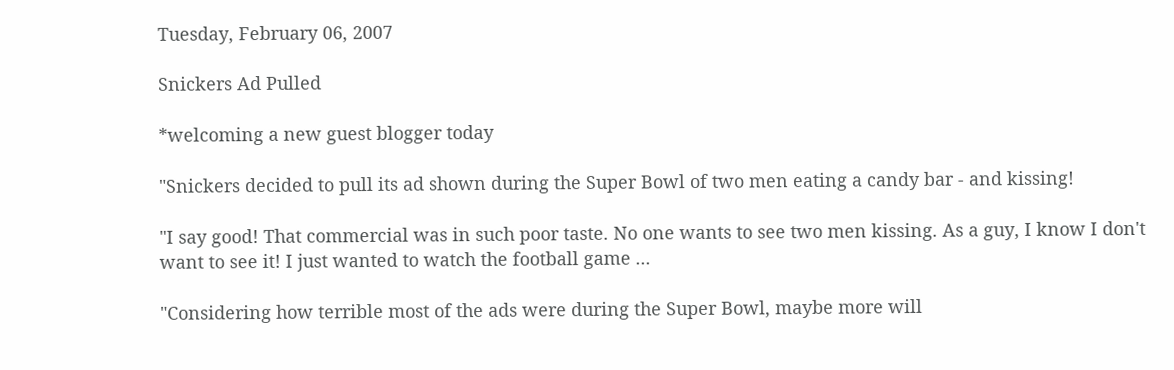Tuesday, February 06, 2007

Snickers Ad Pulled

*welcoming a new guest blogger today

"Snickers decided to pull its ad shown during the Super Bowl of two men eating a candy bar - and kissing!

"I say good! That commercial was in such poor taste. No one wants to see two men kissing. As a guy, I know I don't want to see it! I just wanted to watch the football game ...

"Considering how terrible most of the ads were during the Super Bowl, maybe more will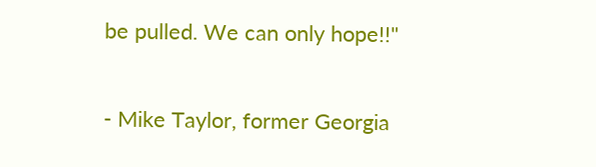be pulled. We can only hope!!"

- Mike Taylor, former Georgia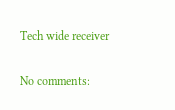Tech wide receiver

No comments: